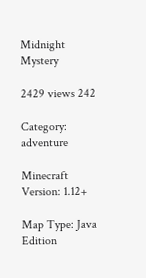Midnight Mystery

2429 views 242

Category: adventure

Minecraft Version: 1.12+

Map Type: Java Edition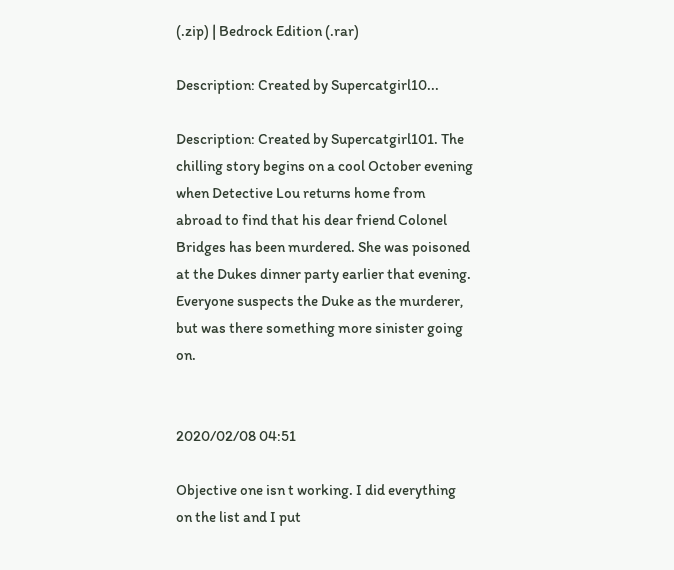(.zip) | Bedrock Edition (.rar)

Description: Created by Supercatgirl10...

Description: Created by Supercatgirl101. The chilling story begins on a cool October evening when Detective Lou returns home from abroad to find that his dear friend Colonel Bridges has been murdered. She was poisoned at the Dukes dinner party earlier that evening. Everyone suspects the Duke as the murderer, but was there something more sinister going on.


2020/02/08 04:51

Objective one isn t working. I did everything on the list and I put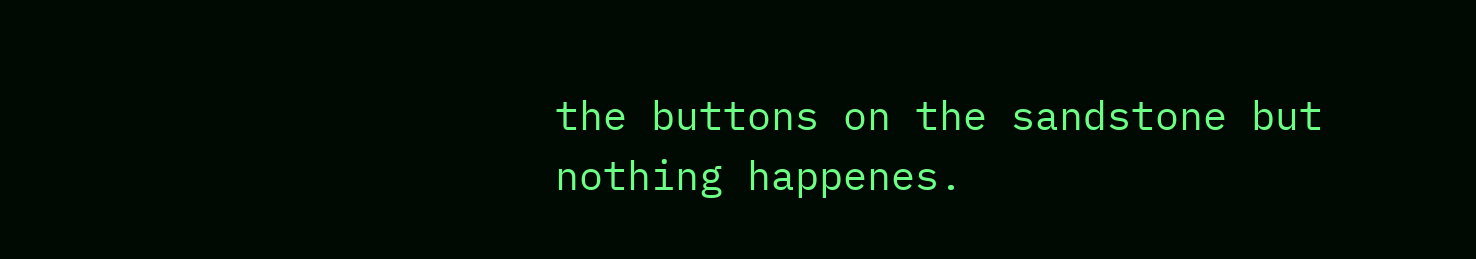the buttons on the sandstone but nothing happenes.